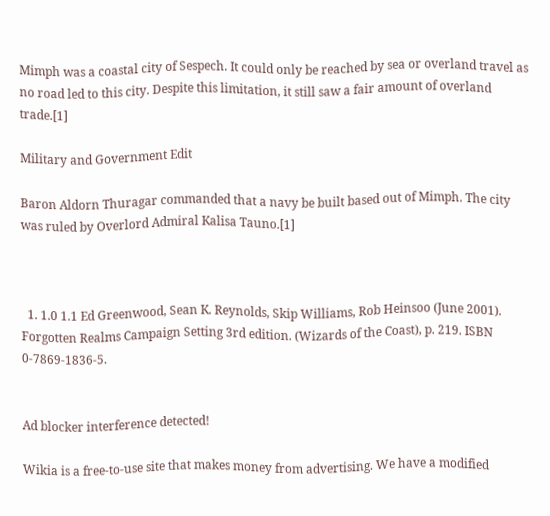Mimph was a coastal city of Sespech. It could only be reached by sea or overland travel as no road led to this city. Despite this limitation, it still saw a fair amount of overland trade.[1]

Military and Government Edit

Baron Aldorn Thuragar commanded that a navy be built based out of Mimph. The city was ruled by Overlord Admiral Kalisa Tauno.[1]



  1. 1.0 1.1 Ed Greenwood, Sean K. Reynolds, Skip Williams, Rob Heinsoo (June 2001). Forgotten Realms Campaign Setting 3rd edition. (Wizards of the Coast), p. 219. ISBN 0-7869-1836-5.


Ad blocker interference detected!

Wikia is a free-to-use site that makes money from advertising. We have a modified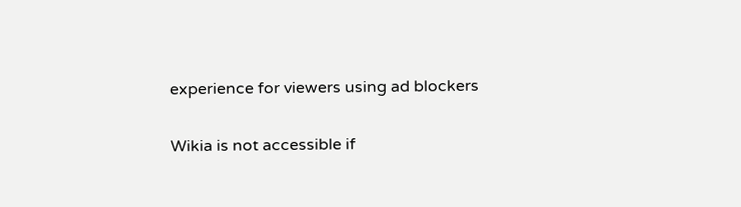experience for viewers using ad blockers

Wikia is not accessible if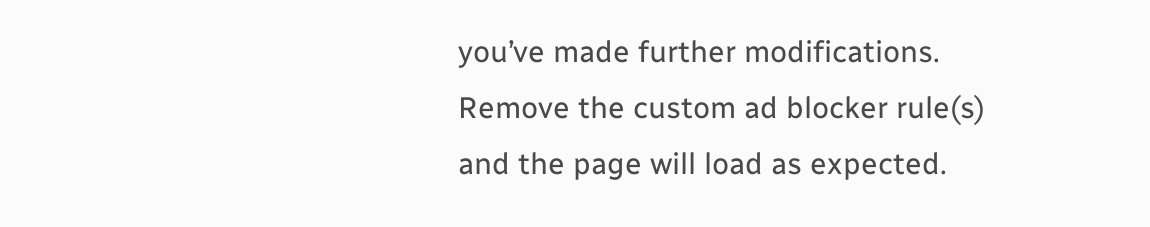you’ve made further modifications. Remove the custom ad blocker rule(s) and the page will load as expected.